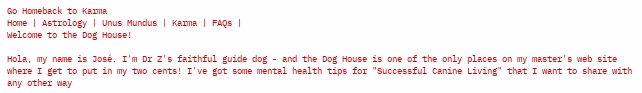Go Homeback to Karma
Home | Astrology | Unus Mundus | Karma | FAQs |
Welcome to the Dog House!

Hola, my name is José. I'm Dr Z's faithful guide dog - and the Dog House is one of the only places on my master's web site where I get to put in my two cents! I've got some mental health tips for "Successful Canine Living" that I want to share with any other way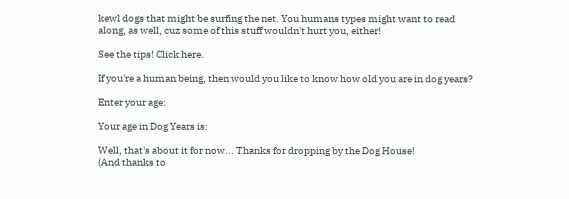kewl dogs that might be surfing the net. You humans types might want to read along, as well, cuz some of this stuff wouldn't hurt you, either!

See the tips! Click here.

If you're a human being, then would you like to know how old you are in dog years?

Enter your age:

Your age in Dog Years is:

Well, that's about it for now... Thanks for dropping by the Dog House!
(And thanks to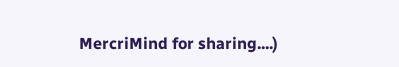MercriMind for sharing....)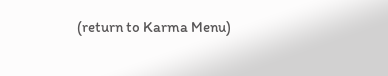(return to Karma Menu)